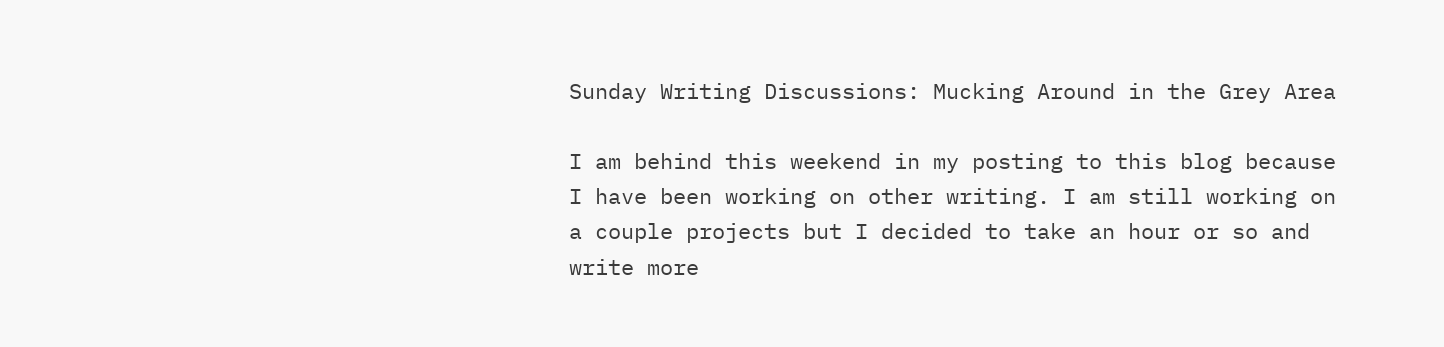Sunday Writing Discussions: Mucking Around in the Grey Area

I am behind this weekend in my posting to this blog because I have been working on other writing. I am still working on a couple projects but I decided to take an hour or so and write more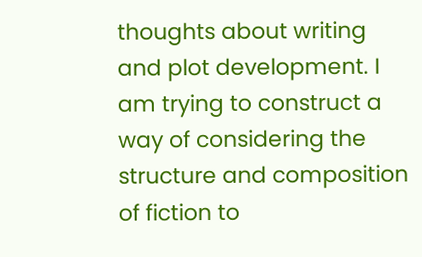thoughts about writing and plot development. I am trying to construct a way of considering the structure and composition of fiction to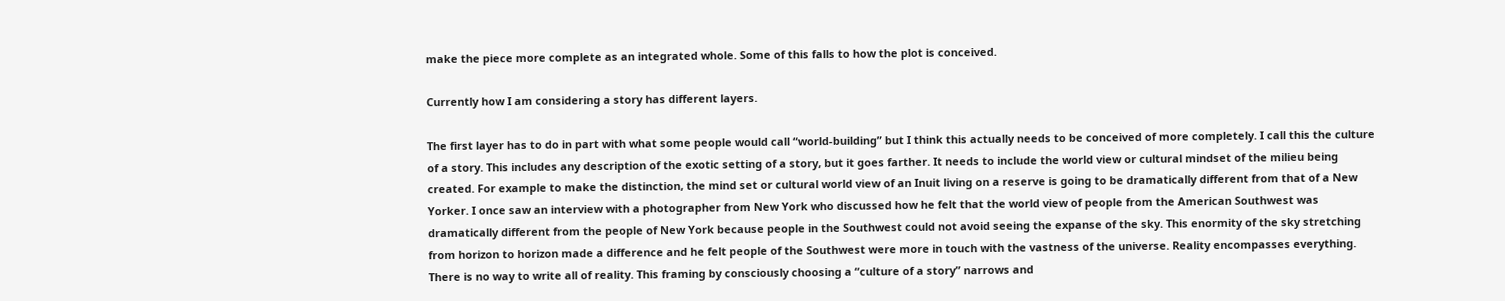make the piece more complete as an integrated whole. Some of this falls to how the plot is conceived.

Currently how I am considering a story has different layers.

The first layer has to do in part with what some people would call “world-building” but I think this actually needs to be conceived of more completely. I call this the culture of a story. This includes any description of the exotic setting of a story, but it goes farther. It needs to include the world view or cultural mindset of the milieu being created. For example to make the distinction, the mind set or cultural world view of an Inuit living on a reserve is going to be dramatically different from that of a New Yorker. I once saw an interview with a photographer from New York who discussed how he felt that the world view of people from the American Southwest was dramatically different from the people of New York because people in the Southwest could not avoid seeing the expanse of the sky. This enormity of the sky stretching from horizon to horizon made a difference and he felt people of the Southwest were more in touch with the vastness of the universe. Reality encompasses everything. There is no way to write all of reality. This framing by consciously choosing a “culture of a story” narrows and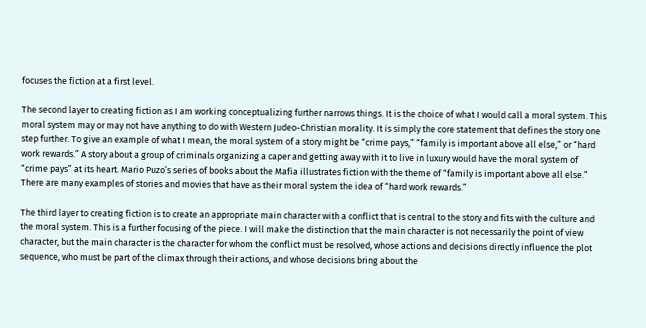focuses the fiction at a first level.

The second layer to creating fiction as I am working conceptualizing further narrows things. It is the choice of what I would call a moral system. This moral system may or may not have anything to do with Western Judeo-Christian morality. It is simply the core statement that defines the story one step further. To give an example of what I mean, the moral system of a story might be “crime pays,” “family is important above all else,” or “hard work rewards.” A story about a group of criminals organizing a caper and getting away with it to live in luxury would have the moral system of “crime pays” at its heart. Mario Puzo’s series of books about the Mafia illustrates fiction with the theme of “family is important above all else.” There are many examples of stories and movies that have as their moral system the idea of “hard work rewards.”

The third layer to creating fiction is to create an appropriate main character with a conflict that is central to the story and fits with the culture and the moral system. This is a further focusing of the piece. I will make the distinction that the main character is not necessarily the point of view character, but the main character is the character for whom the conflict must be resolved, whose actions and decisions directly influence the plot sequence, who must be part of the climax through their actions, and whose decisions bring about the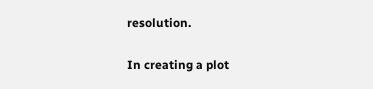resolution.

In creating a plot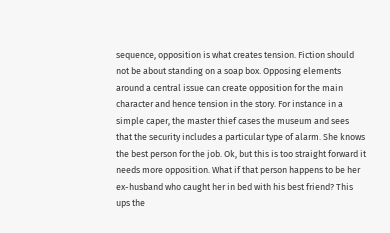sequence, opposition is what creates tension. Fiction should not be about standing on a soap box. Opposing elements around a central issue can create opposition for the main character and hence tension in the story. For instance in a simple caper, the master thief cases the museum and sees that the security includes a particular type of alarm. She knows the best person for the job. Ok, but this is too straight forward it needs more opposition. What if that person happens to be her ex-husband who caught her in bed with his best friend? This ups the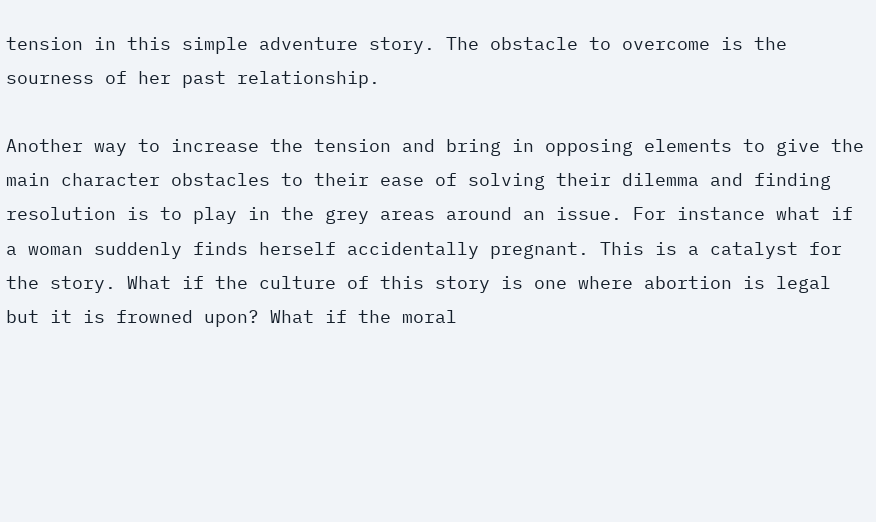tension in this simple adventure story. The obstacle to overcome is the sourness of her past relationship.

Another way to increase the tension and bring in opposing elements to give the main character obstacles to their ease of solving their dilemma and finding resolution is to play in the grey areas around an issue. For instance what if a woman suddenly finds herself accidentally pregnant. This is a catalyst for the story. What if the culture of this story is one where abortion is legal but it is frowned upon? What if the moral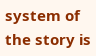system of the story is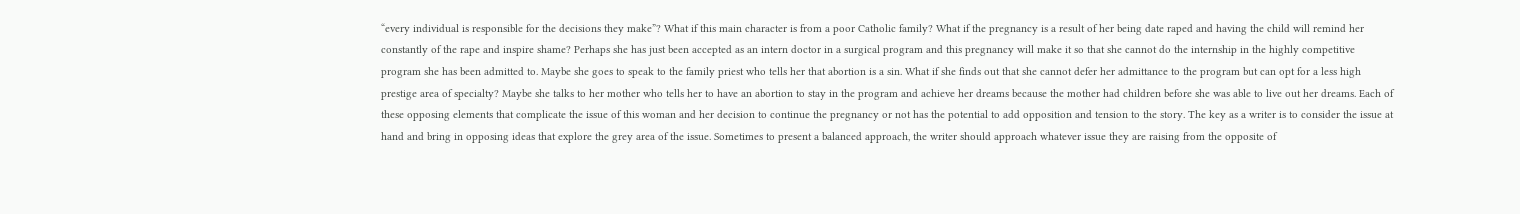“every individual is responsible for the decisions they make”? What if this main character is from a poor Catholic family? What if the pregnancy is a result of her being date raped and having the child will remind her constantly of the rape and inspire shame? Perhaps she has just been accepted as an intern doctor in a surgical program and this pregnancy will make it so that she cannot do the internship in the highly competitive program she has been admitted to. Maybe she goes to speak to the family priest who tells her that abortion is a sin. What if she finds out that she cannot defer her admittance to the program but can opt for a less high prestige area of specialty? Maybe she talks to her mother who tells her to have an abortion to stay in the program and achieve her dreams because the mother had children before she was able to live out her dreams. Each of these opposing elements that complicate the issue of this woman and her decision to continue the pregnancy or not has the potential to add opposition and tension to the story. The key as a writer is to consider the issue at hand and bring in opposing ideas that explore the grey area of the issue. Sometimes to present a balanced approach, the writer should approach whatever issue they are raising from the opposite of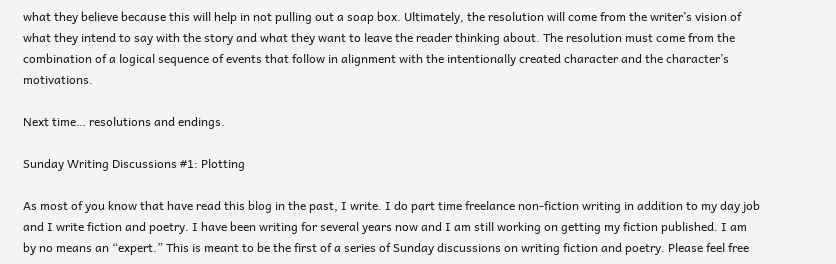what they believe because this will help in not pulling out a soap box. Ultimately, the resolution will come from the writer’s vision of what they intend to say with the story and what they want to leave the reader thinking about. The resolution must come from the combination of a logical sequence of events that follow in alignment with the intentionally created character and the character’s motivations.

Next time… resolutions and endings.

Sunday Writing Discussions #1: Plotting

As most of you know that have read this blog in the past, I write. I do part time freelance non-fiction writing in addition to my day job and I write fiction and poetry. I have been writing for several years now and I am still working on getting my fiction published. I am by no means an “expert.” This is meant to be the first of a series of Sunday discussions on writing fiction and poetry. Please feel free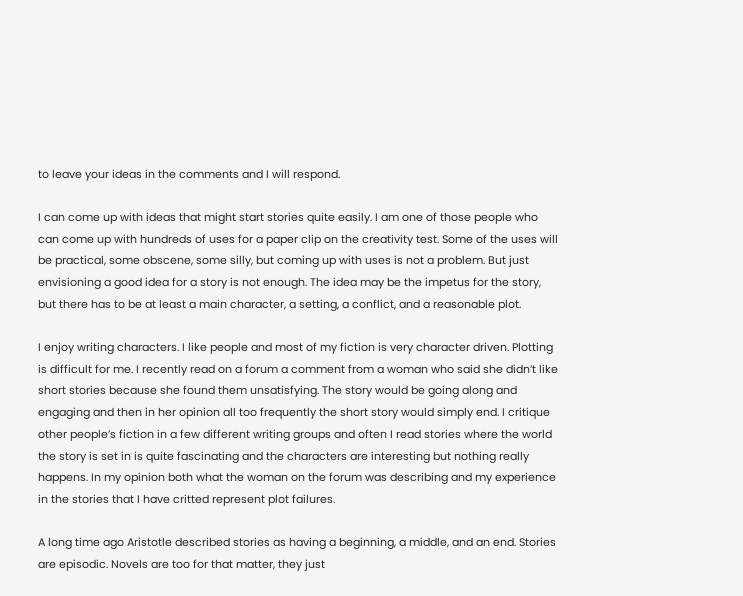to leave your ideas in the comments and I will respond.

I can come up with ideas that might start stories quite easily. I am one of those people who can come up with hundreds of uses for a paper clip on the creativity test. Some of the uses will be practical, some obscene, some silly, but coming up with uses is not a problem. But just envisioning a good idea for a story is not enough. The idea may be the impetus for the story, but there has to be at least a main character, a setting, a conflict, and a reasonable plot.

I enjoy writing characters. I like people and most of my fiction is very character driven. Plotting is difficult for me. I recently read on a forum a comment from a woman who said she didn’t like short stories because she found them unsatisfying. The story would be going along and engaging and then in her opinion all too frequently the short story would simply end. I critique other people’s fiction in a few different writing groups and often I read stories where the world the story is set in is quite fascinating and the characters are interesting but nothing really happens. In my opinion both what the woman on the forum was describing and my experience in the stories that I have critted represent plot failures.

A long time ago Aristotle described stories as having a beginning, a middle, and an end. Stories are episodic. Novels are too for that matter, they just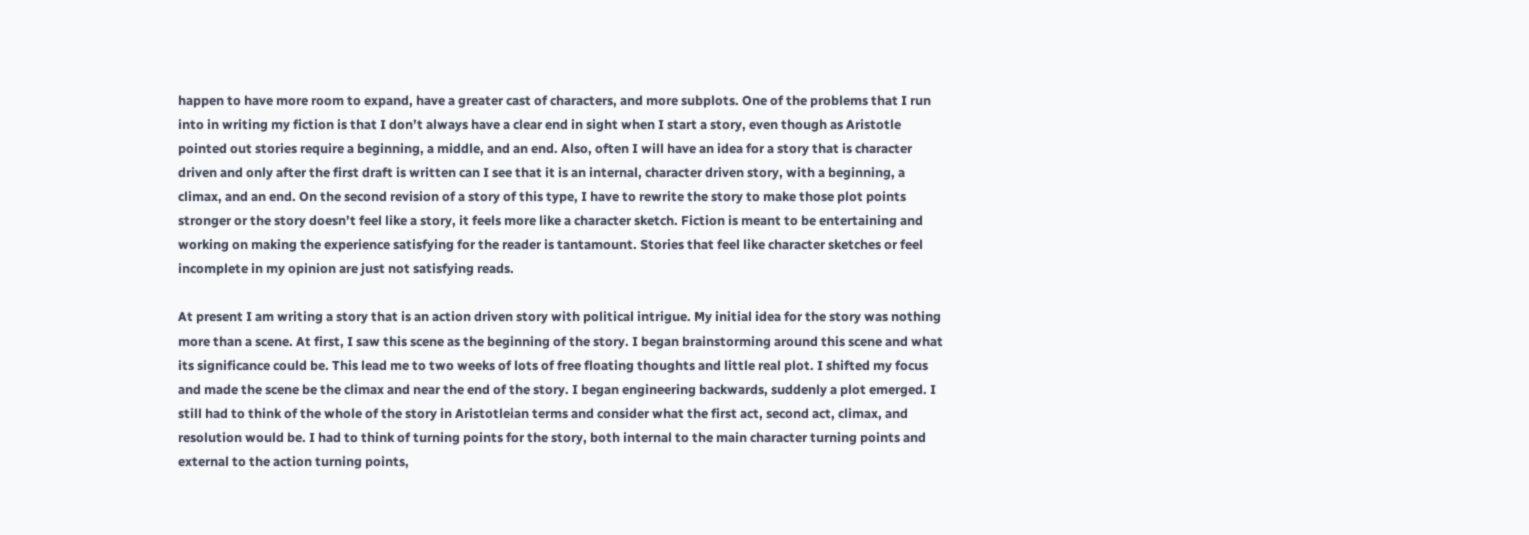happen to have more room to expand, have a greater cast of characters, and more subplots. One of the problems that I run into in writing my fiction is that I don’t always have a clear end in sight when I start a story, even though as Aristotle pointed out stories require a beginning, a middle, and an end. Also, often I will have an idea for a story that is character driven and only after the first draft is written can I see that it is an internal, character driven story, with a beginning, a climax, and an end. On the second revision of a story of this type, I have to rewrite the story to make those plot points stronger or the story doesn’t feel like a story, it feels more like a character sketch. Fiction is meant to be entertaining and working on making the experience satisfying for the reader is tantamount. Stories that feel like character sketches or feel incomplete in my opinion are just not satisfying reads.

At present I am writing a story that is an action driven story with political intrigue. My initial idea for the story was nothing more than a scene. At first, I saw this scene as the beginning of the story. I began brainstorming around this scene and what its significance could be. This lead me to two weeks of lots of free floating thoughts and little real plot. I shifted my focus and made the scene be the climax and near the end of the story. I began engineering backwards, suddenly a plot emerged. I still had to think of the whole of the story in Aristotleian terms and consider what the first act, second act, climax, and resolution would be. I had to think of turning points for the story, both internal to the main character turning points and external to the action turning points,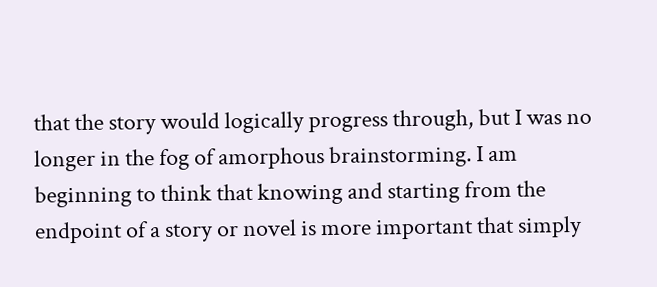that the story would logically progress through, but I was no longer in the fog of amorphous brainstorming. I am beginning to think that knowing and starting from the endpoint of a story or novel is more important that simply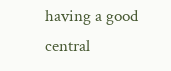having a good central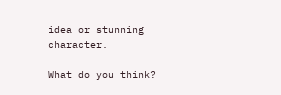idea or stunning character.

What do you think?